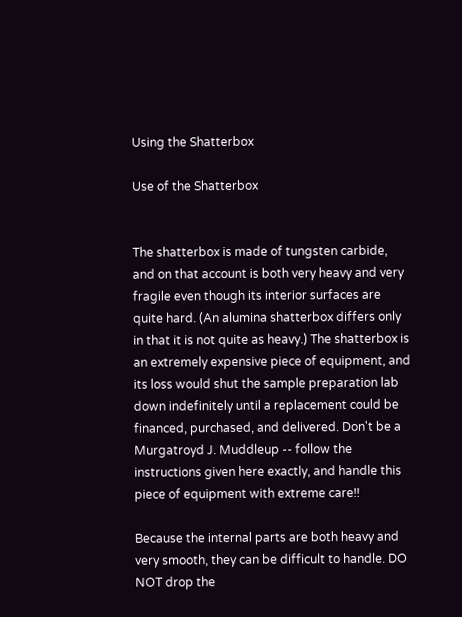Using the Shatterbox

Use of the Shatterbox


The shatterbox is made of tungsten carbide, and on that account is both very heavy and very fragile even though its interior surfaces are quite hard. (An alumina shatterbox differs only in that it is not quite as heavy.) The shatterbox is an extremely expensive piece of equipment, and its loss would shut the sample preparation lab down indefinitely until a replacement could be financed, purchased, and delivered. Don't be a Murgatroyd J. Muddleup -- follow the instructions given here exactly, and handle this piece of equipment with extreme care!!

Because the internal parts are both heavy and very smooth, they can be difficult to handle. DO NOT drop the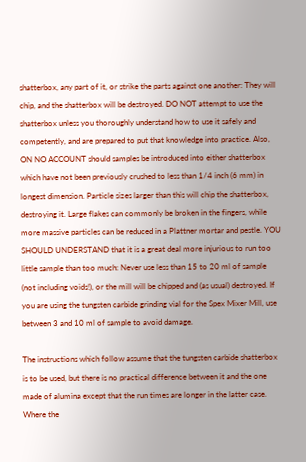shatterbox, any part of it, or strike the parts against one another: They will chip, and the shatterbox will be destroyed. DO NOT attempt to use the shatterbox unless you thoroughly understand how to use it safely and competently, and are prepared to put that knowledge into practice. Also, ON NO ACCOUNT should samples be introduced into either shatterbox which have not been previously crushed to less than 1/4 inch (6 mm) in longest dimension. Particle sizes larger than this will chip the shatterbox, destroying it. Large flakes can commonly be broken in the fingers, while more massive particles can be reduced in a Plattner mortar and pestle. YOU SHOULD UNDERSTAND that it is a great deal more injurious to run too little sample than too much: Never use less than 15 to 20 ml of sample (not including voids!), or the mill will be chipped and (as usual) destroyed. If you are using the tungsten carbide grinding vial for the Spex Mixer Mill, use between 3 and 10 ml of sample to avoid damage.

The instructions which follow assume that the tungsten carbide shatterbox is to be used, but there is no practical difference between it and the one made of alumina except that the run times are longer in the latter case. Where the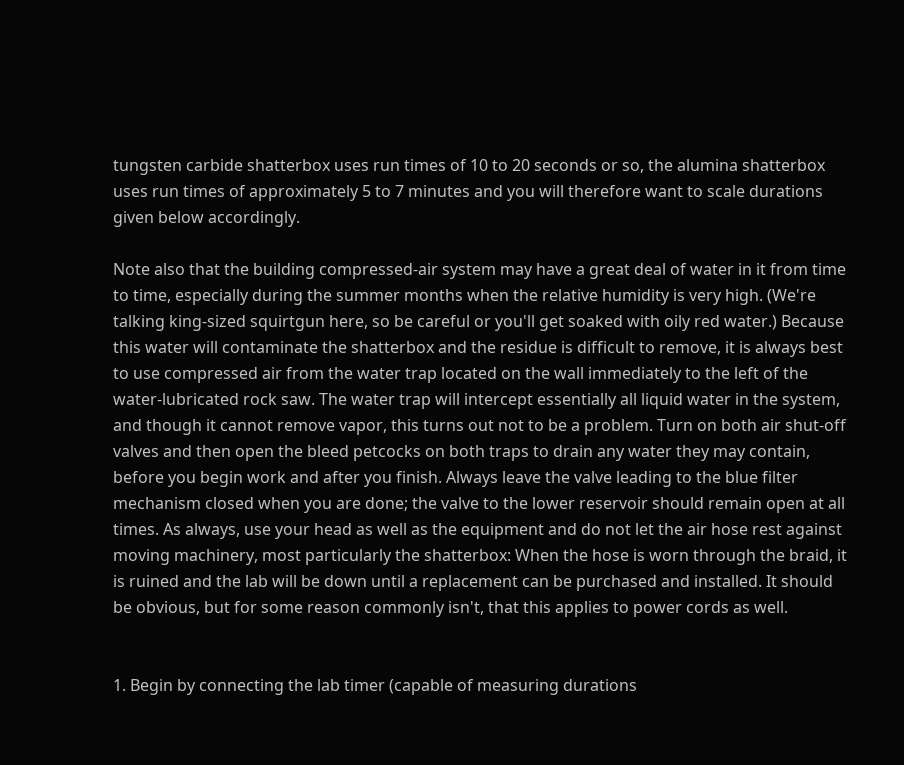tungsten carbide shatterbox uses run times of 10 to 20 seconds or so, the alumina shatterbox uses run times of approximately 5 to 7 minutes and you will therefore want to scale durations given below accordingly.

Note also that the building compressed-air system may have a great deal of water in it from time to time, especially during the summer months when the relative humidity is very high. (We're talking king-sized squirtgun here, so be careful or you'll get soaked with oily red water.) Because this water will contaminate the shatterbox and the residue is difficult to remove, it is always best to use compressed air from the water trap located on the wall immediately to the left of the water-lubricated rock saw. The water trap will intercept essentially all liquid water in the system, and though it cannot remove vapor, this turns out not to be a problem. Turn on both air shut-off valves and then open the bleed petcocks on both traps to drain any water they may contain, before you begin work and after you finish. Always leave the valve leading to the blue filter mechanism closed when you are done; the valve to the lower reservoir should remain open at all times. As always, use your head as well as the equipment and do not let the air hose rest against moving machinery, most particularly the shatterbox: When the hose is worn through the braid, it is ruined and the lab will be down until a replacement can be purchased and installed. It should be obvious, but for some reason commonly isn't, that this applies to power cords as well.


1. Begin by connecting the lab timer (capable of measuring durations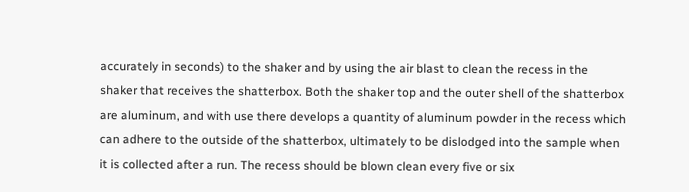accurately in seconds) to the shaker and by using the air blast to clean the recess in the shaker that receives the shatterbox. Both the shaker top and the outer shell of the shatterbox are aluminum, and with use there develops a quantity of aluminum powder in the recess which can adhere to the outside of the shatterbox, ultimately to be dislodged into the sample when it is collected after a run. The recess should be blown clean every five or six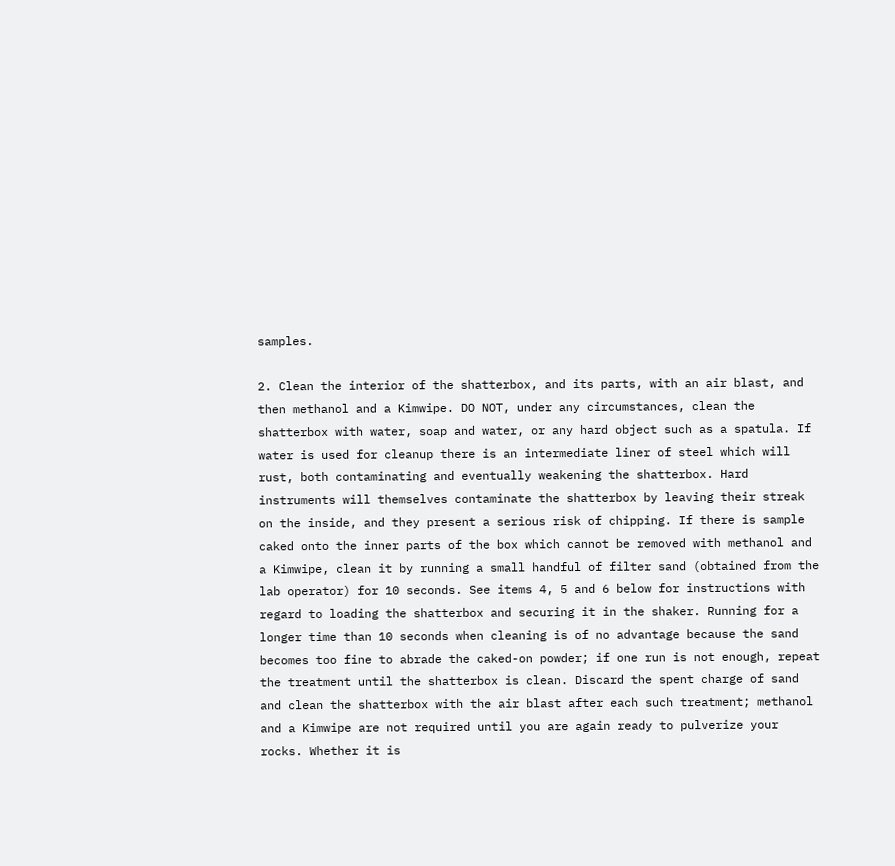samples.

2. Clean the interior of the shatterbox, and its parts, with an air blast, and then methanol and a Kimwipe. DO NOT, under any circumstances, clean the shatterbox with water, soap and water, or any hard object such as a spatula. If water is used for cleanup there is an intermediate liner of steel which will rust, both contaminating and eventually weakening the shatterbox. Hard instruments will themselves contaminate the shatterbox by leaving their streak on the inside, and they present a serious risk of chipping. If there is sample caked onto the inner parts of the box which cannot be removed with methanol and a Kimwipe, clean it by running a small handful of filter sand (obtained from the lab operator) for 10 seconds. See items 4, 5 and 6 below for instructions with regard to loading the shatterbox and securing it in the shaker. Running for a longer time than 10 seconds when cleaning is of no advantage because the sand becomes too fine to abrade the caked-on powder; if one run is not enough, repeat the treatment until the shatterbox is clean. Discard the spent charge of sand and clean the shatterbox with the air blast after each such treatment; methanol and a Kimwipe are not required until you are again ready to pulverize your rocks. Whether it is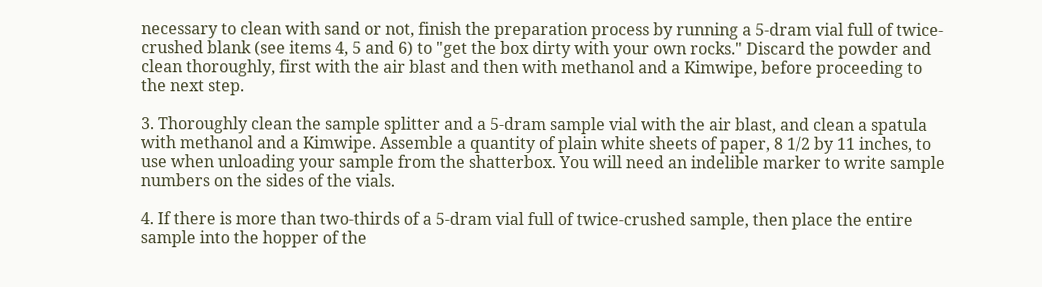necessary to clean with sand or not, finish the preparation process by running a 5-dram vial full of twice-crushed blank (see items 4, 5 and 6) to "get the box dirty with your own rocks." Discard the powder and clean thoroughly, first with the air blast and then with methanol and a Kimwipe, before proceeding to the next step.

3. Thoroughly clean the sample splitter and a 5-dram sample vial with the air blast, and clean a spatula with methanol and a Kimwipe. Assemble a quantity of plain white sheets of paper, 8 1/2 by 11 inches, to use when unloading your sample from the shatterbox. You will need an indelible marker to write sample numbers on the sides of the vials.

4. If there is more than two-thirds of a 5-dram vial full of twice-crushed sample, then place the entire sample into the hopper of the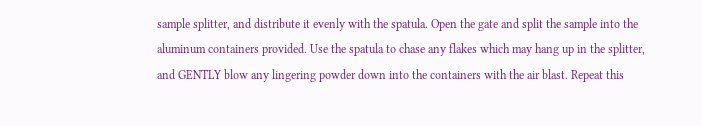sample splitter, and distribute it evenly with the spatula. Open the gate and split the sample into the aluminum containers provided. Use the spatula to chase any flakes which may hang up in the splitter, and GENTLY blow any lingering powder down into the containers with the air blast. Repeat this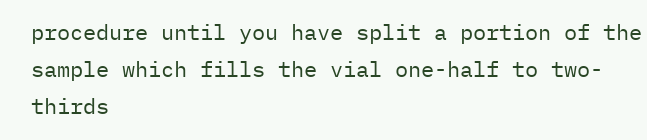procedure until you have split a portion of the sample which fills the vial one-half to two-thirds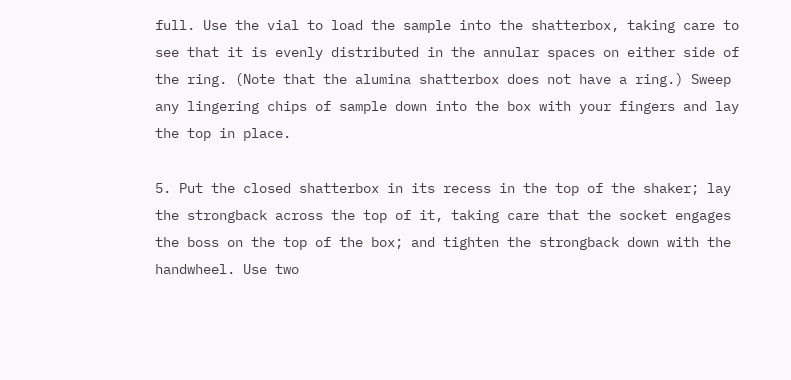full. Use the vial to load the sample into the shatterbox, taking care to see that it is evenly distributed in the annular spaces on either side of the ring. (Note that the alumina shatterbox does not have a ring.) Sweep any lingering chips of sample down into the box with your fingers and lay the top in place.

5. Put the closed shatterbox in its recess in the top of the shaker; lay the strongback across the top of it, taking care that the socket engages the boss on the top of the box; and tighten the strongback down with the handwheel. Use two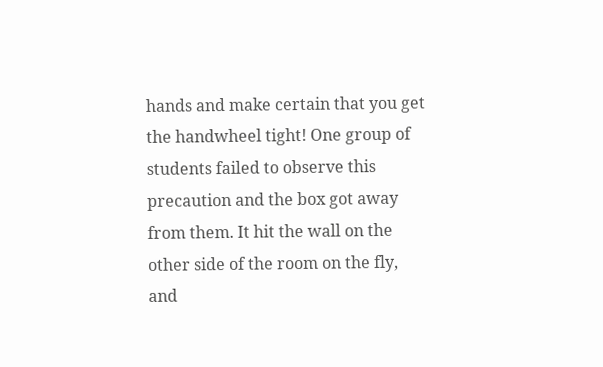hands and make certain that you get the handwheel tight! One group of students failed to observe this precaution and the box got away from them. It hit the wall on the other side of the room on the fly, and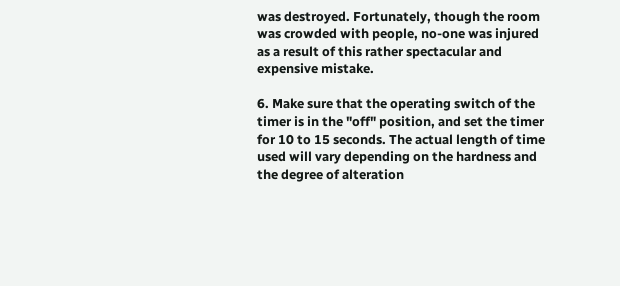was destroyed. Fortunately, though the room was crowded with people, no-one was injured as a result of this rather spectacular and expensive mistake.

6. Make sure that the operating switch of the timer is in the "off" position, and set the timer for 10 to 15 seconds. The actual length of time used will vary depending on the hardness and the degree of alteration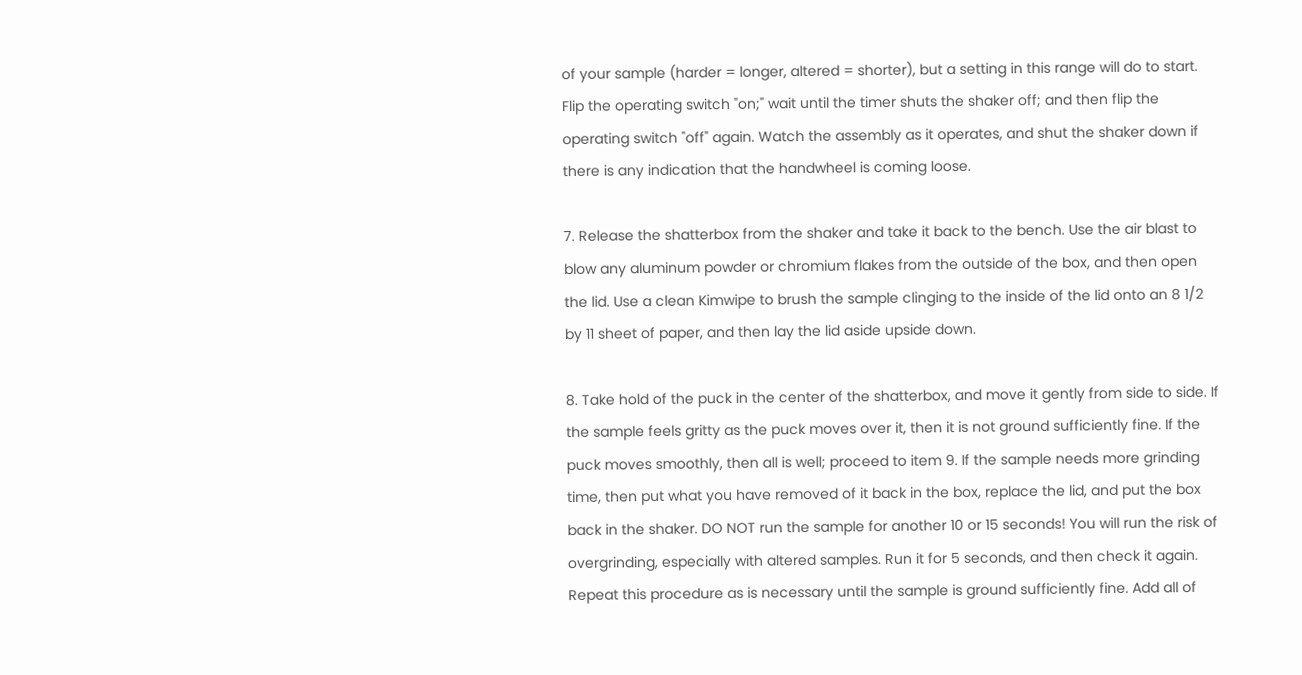of your sample (harder = longer, altered = shorter), but a setting in this range will do to start. Flip the operating switch "on;" wait until the timer shuts the shaker off; and then flip the operating switch "off" again. Watch the assembly as it operates, and shut the shaker down if there is any indication that the handwheel is coming loose.

7. Release the shatterbox from the shaker and take it back to the bench. Use the air blast to blow any aluminum powder or chromium flakes from the outside of the box, and then open the lid. Use a clean Kimwipe to brush the sample clinging to the inside of the lid onto an 8 1/2 by 11 sheet of paper, and then lay the lid aside upside down.

8. Take hold of the puck in the center of the shatterbox, and move it gently from side to side. If the sample feels gritty as the puck moves over it, then it is not ground sufficiently fine. If the puck moves smoothly, then all is well; proceed to item 9. If the sample needs more grinding time, then put what you have removed of it back in the box, replace the lid, and put the box back in the shaker. DO NOT run the sample for another 10 or 15 seconds! You will run the risk of overgrinding, especially with altered samples. Run it for 5 seconds, and then check it again. Repeat this procedure as is necessary until the sample is ground sufficiently fine. Add all of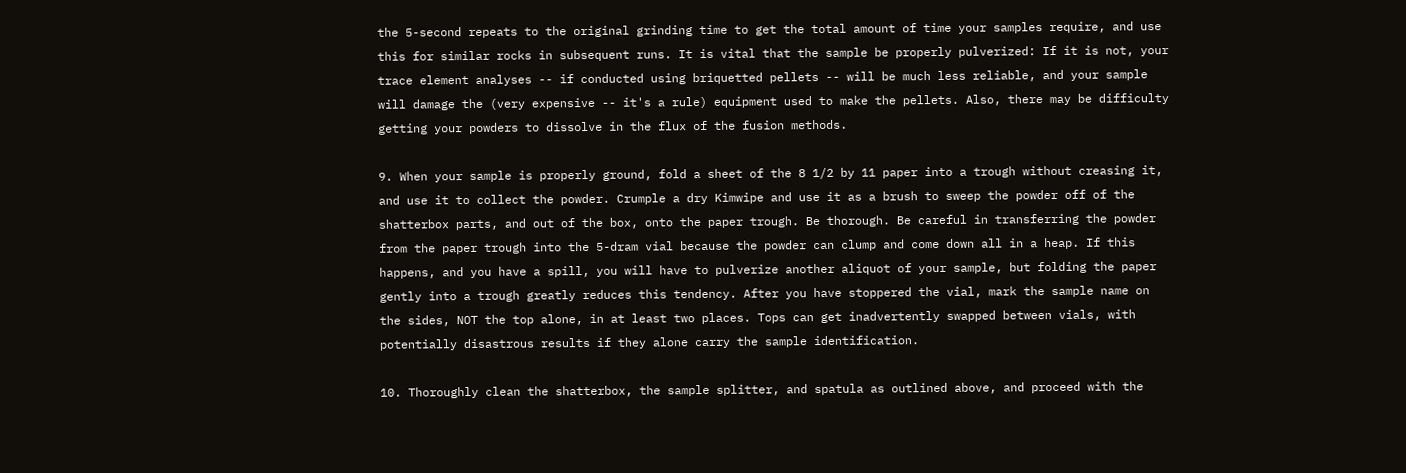the 5-second repeats to the original grinding time to get the total amount of time your samples require, and use this for similar rocks in subsequent runs. It is vital that the sample be properly pulverized: If it is not, your trace element analyses -- if conducted using briquetted pellets -- will be much less reliable, and your sample will damage the (very expensive -- it's a rule) equipment used to make the pellets. Also, there may be difficulty getting your powders to dissolve in the flux of the fusion methods.

9. When your sample is properly ground, fold a sheet of the 8 1/2 by 11 paper into a trough without creasing it, and use it to collect the powder. Crumple a dry Kimwipe and use it as a brush to sweep the powder off of the shatterbox parts, and out of the box, onto the paper trough. Be thorough. Be careful in transferring the powder from the paper trough into the 5-dram vial because the powder can clump and come down all in a heap. If this happens, and you have a spill, you will have to pulverize another aliquot of your sample, but folding the paper gently into a trough greatly reduces this tendency. After you have stoppered the vial, mark the sample name on the sides, NOT the top alone, in at least two places. Tops can get inadvertently swapped between vials, with potentially disastrous results if they alone carry the sample identification.

10. Thoroughly clean the shatterbox, the sample splitter, and spatula as outlined above, and proceed with the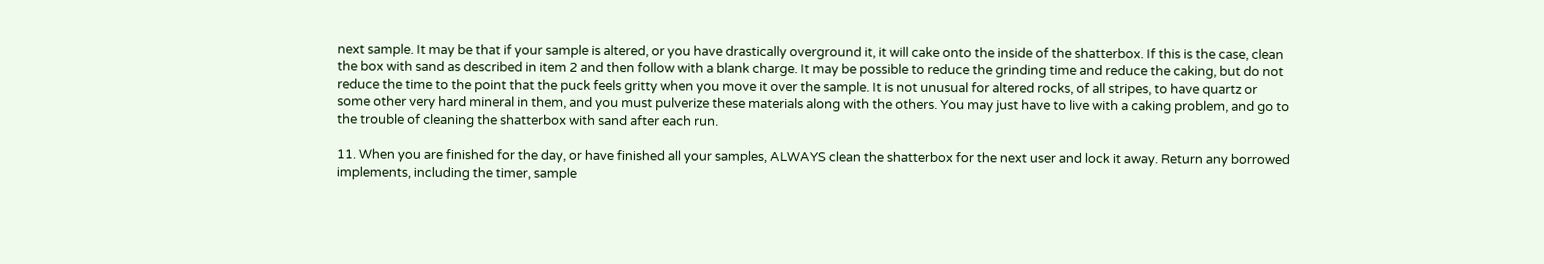next sample. It may be that if your sample is altered, or you have drastically overground it, it will cake onto the inside of the shatterbox. If this is the case, clean the box with sand as described in item 2 and then follow with a blank charge. It may be possible to reduce the grinding time and reduce the caking, but do not reduce the time to the point that the puck feels gritty when you move it over the sample. It is not unusual for altered rocks, of all stripes, to have quartz or some other very hard mineral in them, and you must pulverize these materials along with the others. You may just have to live with a caking problem, and go to the trouble of cleaning the shatterbox with sand after each run.

11. When you are finished for the day, or have finished all your samples, ALWAYS clean the shatterbox for the next user and lock it away. Return any borrowed implements, including the timer, sample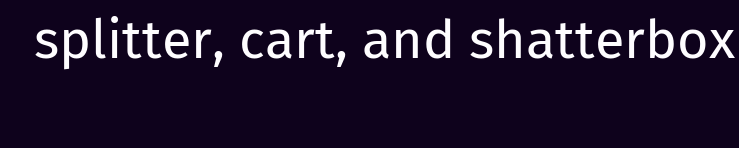splitter, cart, and shatterbox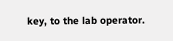key, to the lab operator.